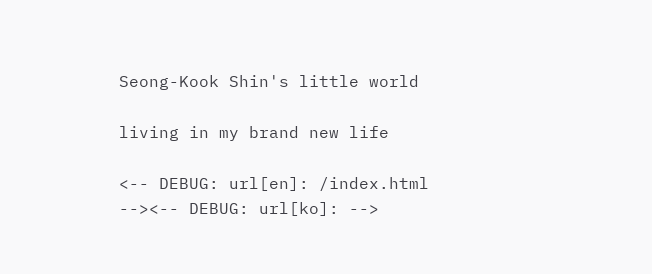Seong-Kook Shin's little world

living in my brand new life

<-- DEBUG: url[en]: /index.html --><-- DEBUG: url[ko]: -->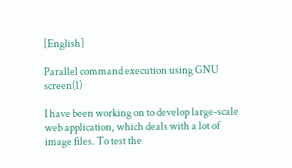[English]

Parallel command execution using GNU screen(1)

I have been working on to develop large-scale web application, which deals with a lot of image files. To test the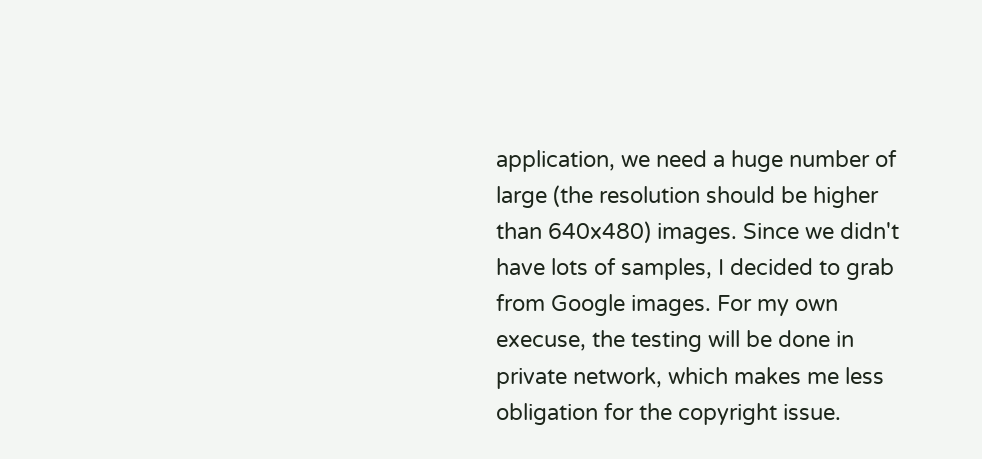application, we need a huge number of large (the resolution should be higher than 640x480) images. Since we didn't have lots of samples, I decided to grab from Google images. For my own execuse, the testing will be done in private network, which makes me less obligation for the copyright issue.